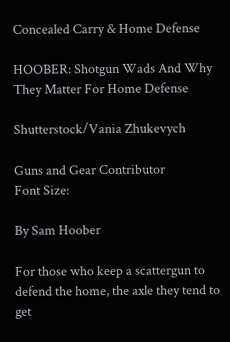Concealed Carry & Home Defense

HOOBER: Shotgun Wads And Why They Matter For Home Defense

Shutterstock/Vania Zhukevych

Guns and Gear Contributor
Font Size:

By Sam Hoober

For those who keep a scattergun to defend the home, the axle they tend to get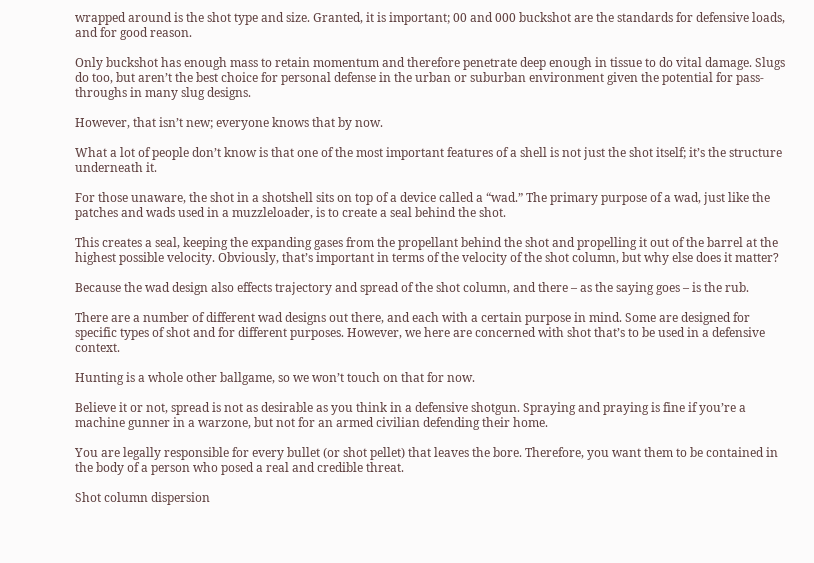wrapped around is the shot type and size. Granted, it is important; 00 and 000 buckshot are the standards for defensive loads, and for good reason.

Only buckshot has enough mass to retain momentum and therefore penetrate deep enough in tissue to do vital damage. Slugs do too, but aren’t the best choice for personal defense in the urban or suburban environment given the potential for pass-throughs in many slug designs.

However, that isn’t new; everyone knows that by now.

What a lot of people don’t know is that one of the most important features of a shell is not just the shot itself; it’s the structure underneath it.

For those unaware, the shot in a shotshell sits on top of a device called a “wad.” The primary purpose of a wad, just like the patches and wads used in a muzzleloader, is to create a seal behind the shot.

This creates a seal, keeping the expanding gases from the propellant behind the shot and propelling it out of the barrel at the highest possible velocity. Obviously, that’s important in terms of the velocity of the shot column, but why else does it matter?

Because the wad design also effects trajectory and spread of the shot column, and there – as the saying goes – is the rub.

There are a number of different wad designs out there, and each with a certain purpose in mind. Some are designed for specific types of shot and for different purposes. However, we here are concerned with shot that’s to be used in a defensive context.

Hunting is a whole other ballgame, so we won’t touch on that for now.

Believe it or not, spread is not as desirable as you think in a defensive shotgun. Spraying and praying is fine if you’re a machine gunner in a warzone, but not for an armed civilian defending their home.

You are legally responsible for every bullet (or shot pellet) that leaves the bore. Therefore, you want them to be contained in the body of a person who posed a real and credible threat.

Shot column dispersion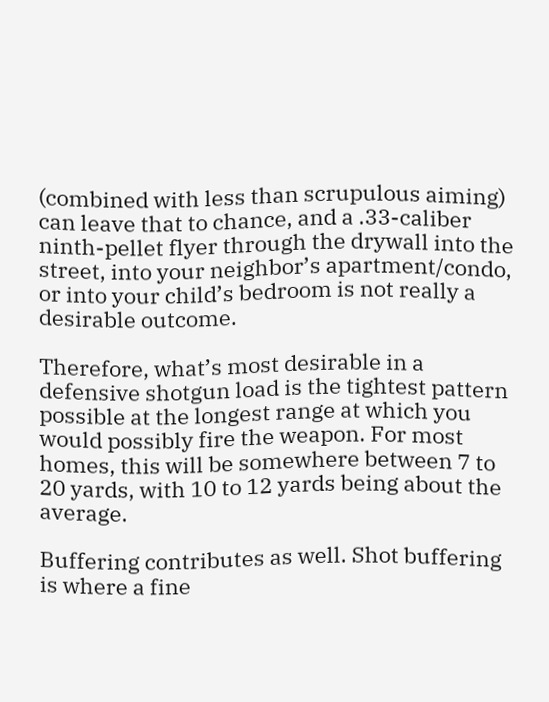(combined with less than scrupulous aiming) can leave that to chance, and a .33-caliber ninth-pellet flyer through the drywall into the street, into your neighbor’s apartment/condo, or into your child’s bedroom is not really a desirable outcome.

Therefore, what’s most desirable in a defensive shotgun load is the tightest pattern possible at the longest range at which you would possibly fire the weapon. For most homes, this will be somewhere between 7 to 20 yards, with 10 to 12 yards being about the average.

Buffering contributes as well. Shot buffering is where a fine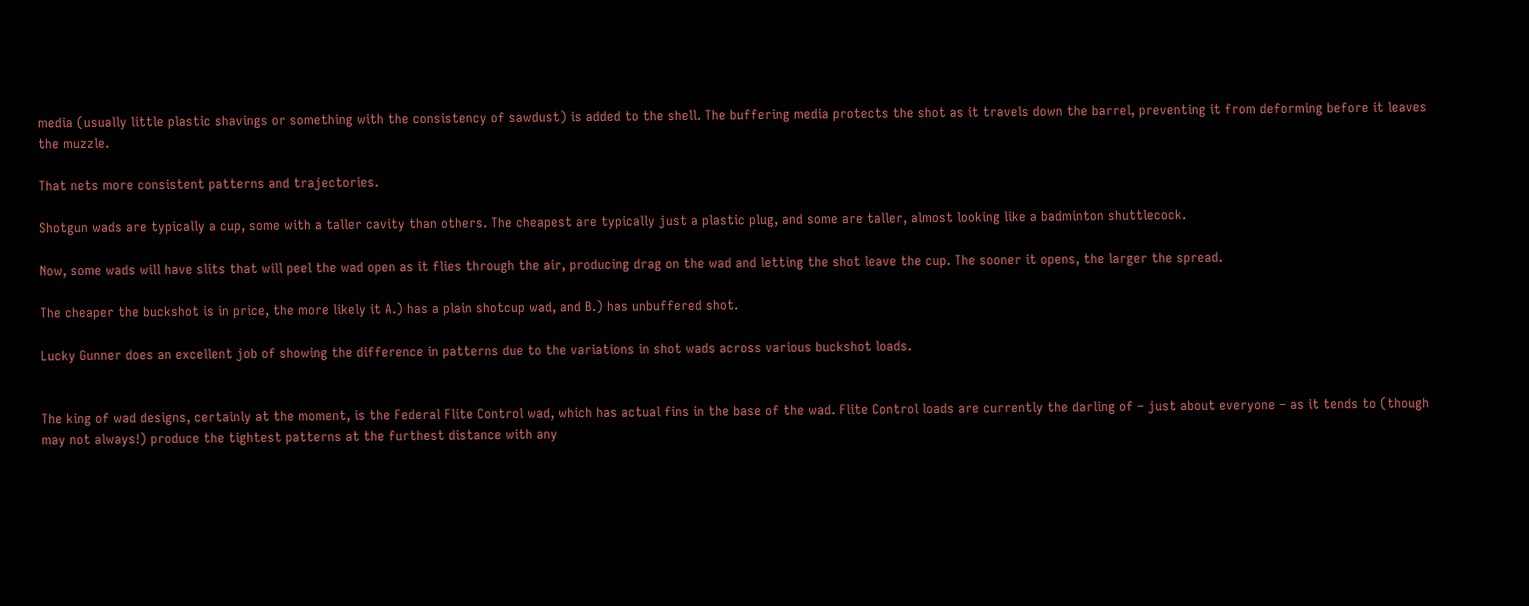media (usually little plastic shavings or something with the consistency of sawdust) is added to the shell. The buffering media protects the shot as it travels down the barrel, preventing it from deforming before it leaves the muzzle.

That nets more consistent patterns and trajectories.

Shotgun wads are typically a cup, some with a taller cavity than others. The cheapest are typically just a plastic plug, and some are taller, almost looking like a badminton shuttlecock.

Now, some wads will have slits that will peel the wad open as it flies through the air, producing drag on the wad and letting the shot leave the cup. The sooner it opens, the larger the spread.

The cheaper the buckshot is in price, the more likely it A.) has a plain shotcup wad, and B.) has unbuffered shot.

Lucky Gunner does an excellent job of showing the difference in patterns due to the variations in shot wads across various buckshot loads.


The king of wad designs, certainly at the moment, is the Federal Flite Control wad, which has actual fins in the base of the wad. Flite Control loads are currently the darling of – just about everyone – as it tends to (though may not always!) produce the tightest patterns at the furthest distance with any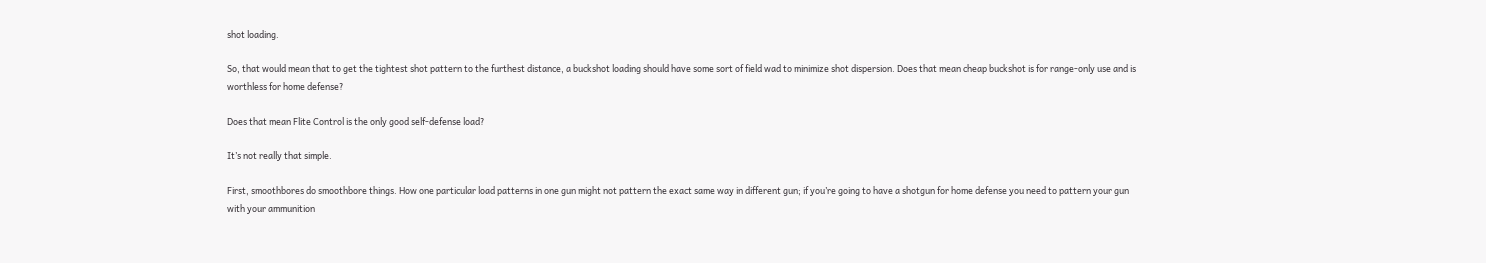shot loading.

So, that would mean that to get the tightest shot pattern to the furthest distance, a buckshot loading should have some sort of field wad to minimize shot dispersion. Does that mean cheap buckshot is for range-only use and is worthless for home defense?

Does that mean Flite Control is the only good self-defense load?

It’s not really that simple.

First, smoothbores do smoothbore things. How one particular load patterns in one gun might not pattern the exact same way in different gun; if you’re going to have a shotgun for home defense you need to pattern your gun with your ammunition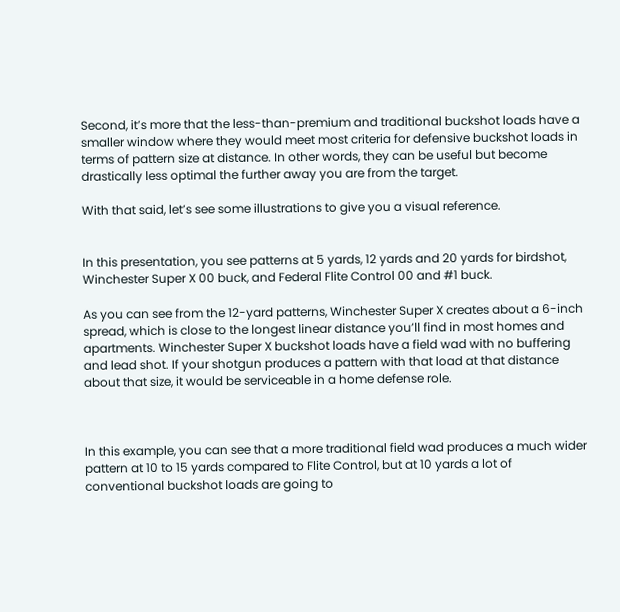Second, it’s more that the less-than-premium and traditional buckshot loads have a smaller window where they would meet most criteria for defensive buckshot loads in terms of pattern size at distance. In other words, they can be useful but become drastically less optimal the further away you are from the target.

With that said, let’s see some illustrations to give you a visual reference.


In this presentation, you see patterns at 5 yards, 12 yards and 20 yards for birdshot, Winchester Super X 00 buck, and Federal Flite Control 00 and #1 buck.

As you can see from the 12-yard patterns, Winchester Super X creates about a 6-inch spread, which is close to the longest linear distance you’ll find in most homes and apartments. Winchester Super X buckshot loads have a field wad with no buffering and lead shot. If your shotgun produces a pattern with that load at that distance about that size, it would be serviceable in a home defense role.



In this example, you can see that a more traditional field wad produces a much wider pattern at 10 to 15 yards compared to Flite Control, but at 10 yards a lot of conventional buckshot loads are going to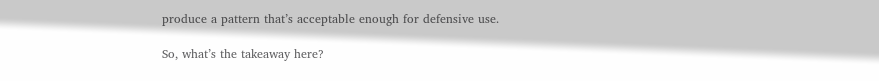produce a pattern that’s acceptable enough for defensive use.

So, what’s the takeaway here?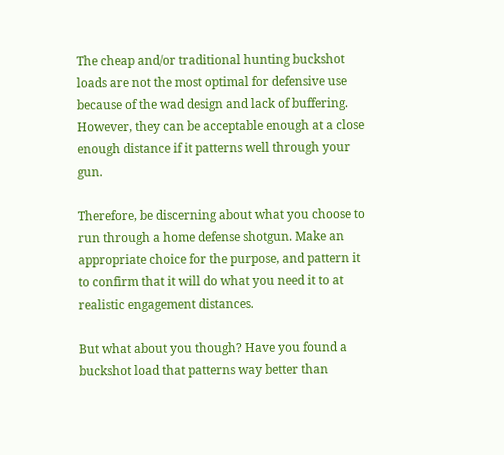The cheap and/or traditional hunting buckshot loads are not the most optimal for defensive use because of the wad design and lack of buffering. However, they can be acceptable enough at a close enough distance if it patterns well through your gun.

Therefore, be discerning about what you choose to run through a home defense shotgun. Make an appropriate choice for the purpose, and pattern it to confirm that it will do what you need it to at realistic engagement distances.

But what about you though? Have you found a buckshot load that patterns way better than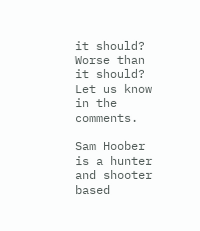it should? Worse than it should? Let us know in the comments.

Sam Hoober is a hunter and shooter based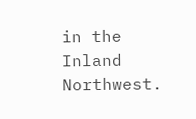in the Inland Northwest.